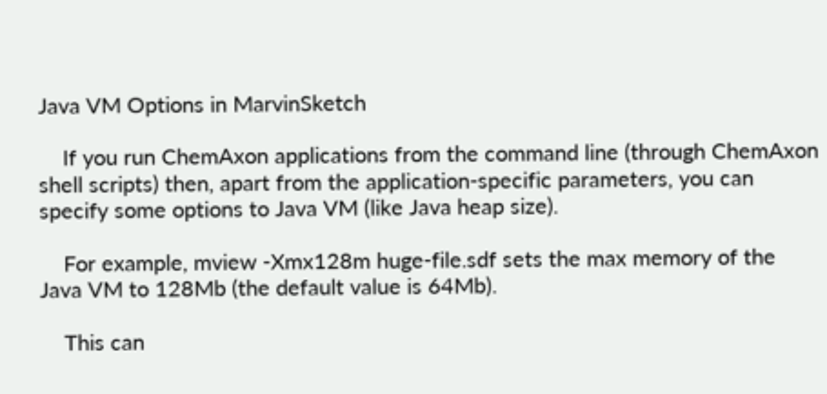Java VM Options in MarvinSketch

    If you run ChemAxon applications from the command line (through ChemAxon shell scripts) then, apart from the application-specific parameters, you can specify some options to Java VM (like Java heap size).

    For example, mview -Xmx128m huge-file.sdf sets the max memory of the Java VM to 128Mb (the default value is 64Mb).

    This can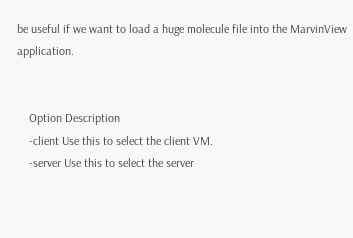be useful if we want to load a huge molecule file into the MarvinView application.


    Option Description
    -client Use this to select the client VM.
    -server Use this to select the server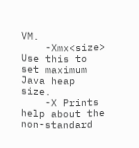VM.
    -Xmx<size> Use this to set maximum Java heap size.
    -X Prints help about the non-standard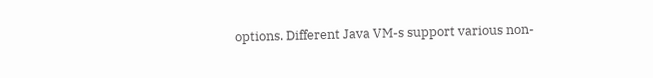options. Different Java VM-s support various non-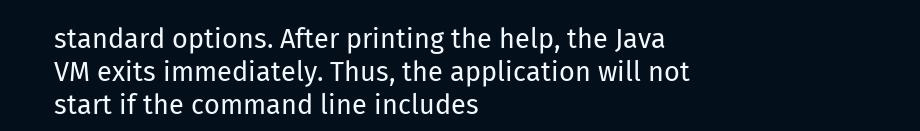standard options. After printing the help, the Java VM exits immediately. Thus, the application will not start if the command line includes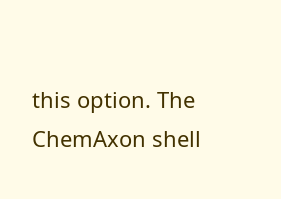this option. The ChemAxon shell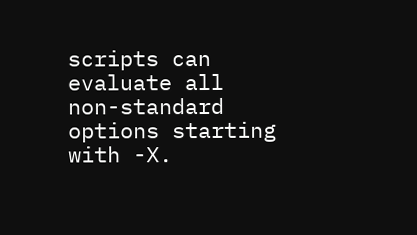scripts can evaluate all non-standard options starting with -X.